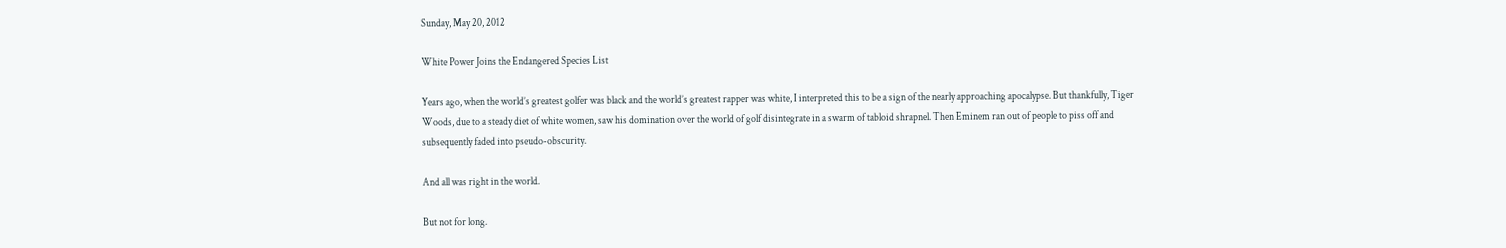Sunday, May 20, 2012

White Power Joins the Endangered Species List

Years ago, when the world’s greatest golfer was black and the world’s greatest rapper was white, I interpreted this to be a sign of the nearly approaching apocalypse. But thankfully, Tiger Woods, due to a steady diet of white women, saw his domination over the world of golf disintegrate in a swarm of tabloid shrapnel. Then Eminem ran out of people to piss off and subsequently faded into pseudo-obscurity.

And all was right in the world.

But not for long.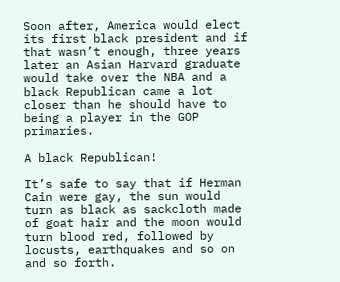Soon after, America would elect its first black president and if that wasn’t enough, three years later an Asian Harvard graduate would take over the NBA and a black Republican came a lot closer than he should have to being a player in the GOP primaries.

A black Republican!

It’s safe to say that if Herman Cain were gay, the sun would turn as black as sackcloth made of goat hair and the moon would turn blood red, followed by locusts, earthquakes and so on and so forth.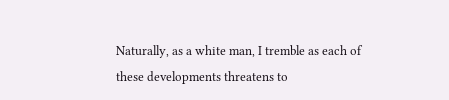Naturally, as a white man, I tremble as each of these developments threatens to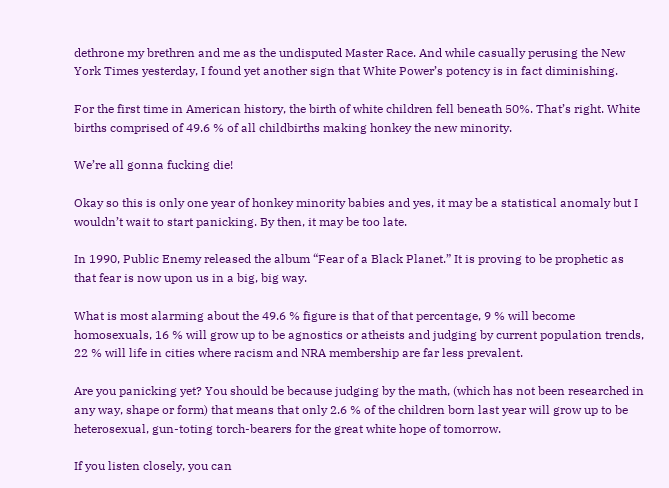dethrone my brethren and me as the undisputed Master Race. And while casually perusing the New York Times yesterday, I found yet another sign that White Power’s potency is in fact diminishing.

For the first time in American history, the birth of white children fell beneath 50%. That’s right. White births comprised of 49.6 % of all childbirths making honkey the new minority.

We’re all gonna fucking die!

Okay so this is only one year of honkey minority babies and yes, it may be a statistical anomaly but I wouldn’t wait to start panicking. By then, it may be too late.

In 1990, Public Enemy released the album “Fear of a Black Planet.” It is proving to be prophetic as that fear is now upon us in a big, big way.

What is most alarming about the 49.6 % figure is that of that percentage, 9 % will become homosexuals, 16 % will grow up to be agnostics or atheists and judging by current population trends, 22 % will life in cities where racism and NRA membership are far less prevalent.

Are you panicking yet? You should be because judging by the math, (which has not been researched in any way, shape or form) that means that only 2.6 % of the children born last year will grow up to be heterosexual, gun-toting torch-bearers for the great white hope of tomorrow.

If you listen closely, you can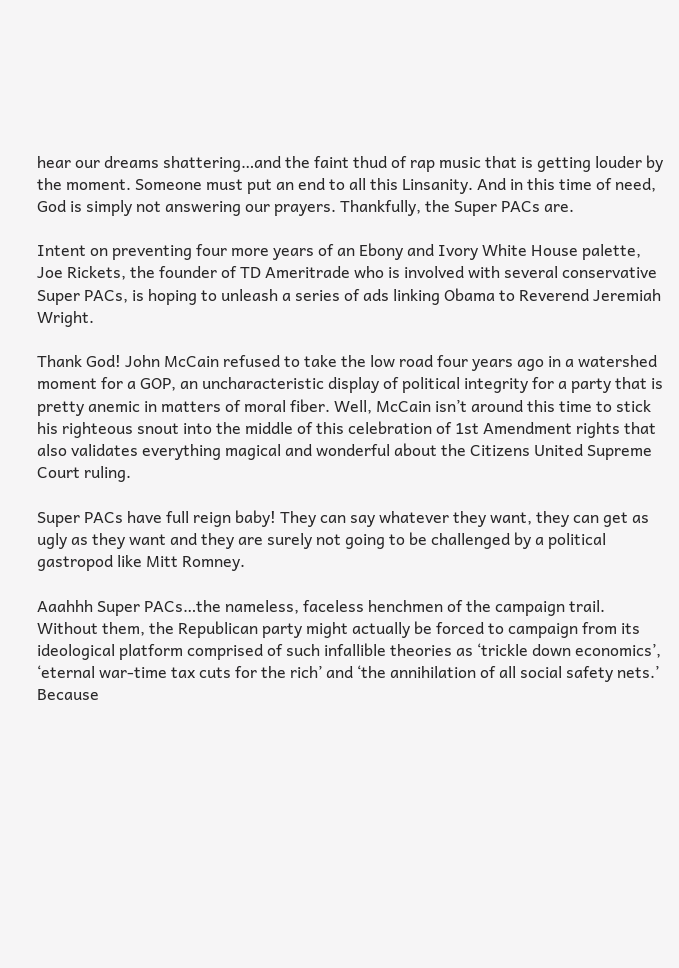hear our dreams shattering…and the faint thud of rap music that is getting louder by the moment. Someone must put an end to all this Linsanity. And in this time of need, God is simply not answering our prayers. Thankfully, the Super PACs are.

Intent on preventing four more years of an Ebony and Ivory White House palette, Joe Rickets, the founder of TD Ameritrade who is involved with several conservative Super PACs, is hoping to unleash a series of ads linking Obama to Reverend Jeremiah Wright.

Thank God! John McCain refused to take the low road four years ago in a watershed moment for a GOP, an uncharacteristic display of political integrity for a party that is pretty anemic in matters of moral fiber. Well, McCain isn’t around this time to stick his righteous snout into the middle of this celebration of 1st Amendment rights that also validates everything magical and wonderful about the Citizens United Supreme Court ruling.

Super PACs have full reign baby! They can say whatever they want, they can get as ugly as they want and they are surely not going to be challenged by a political gastropod like Mitt Romney.

Aaahhh Super PACs…the nameless, faceless henchmen of the campaign trail. Without them, the Republican party might actually be forced to campaign from its ideological platform comprised of such infallible theories as ‘trickle down economics’, ‘eternal war-time tax cuts for the rich’ and ‘the annihilation of all social safety nets.’ Because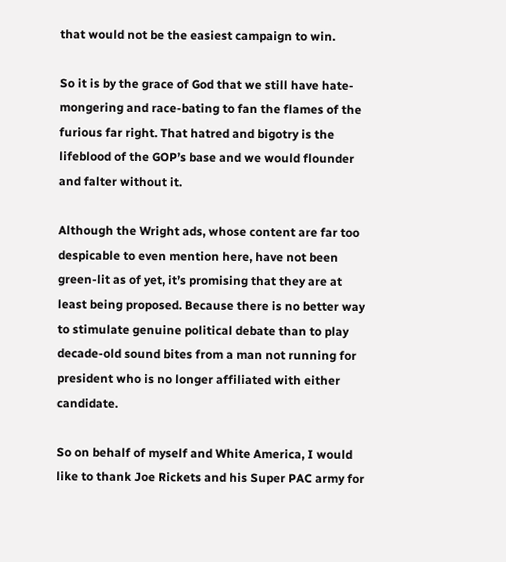that would not be the easiest campaign to win.

So it is by the grace of God that we still have hate-mongering and race-bating to fan the flames of the furious far right. That hatred and bigotry is the lifeblood of the GOP’s base and we would flounder and falter without it.

Although the Wright ads, whose content are far too despicable to even mention here, have not been green-lit as of yet, it’s promising that they are at least being proposed. Because there is no better way to stimulate genuine political debate than to play decade-old sound bites from a man not running for president who is no longer affiliated with either candidate.

So on behalf of myself and White America, I would like to thank Joe Rickets and his Super PAC army for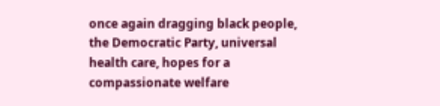once again dragging black people, the Democratic Party, universal health care, hopes for a compassionate welfare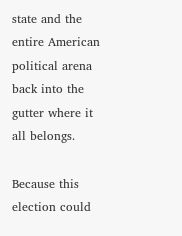state and the entire American political arena back into the gutter where it all belongs.

Because this election could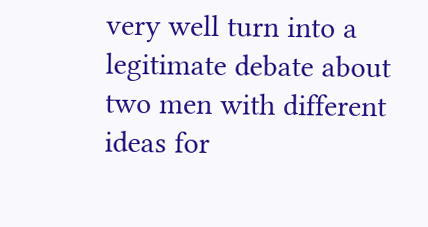very well turn into a legitimate debate about two men with different ideas for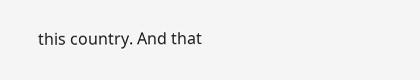this country. And that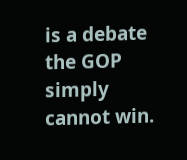is a debate the GOP simply cannot win.